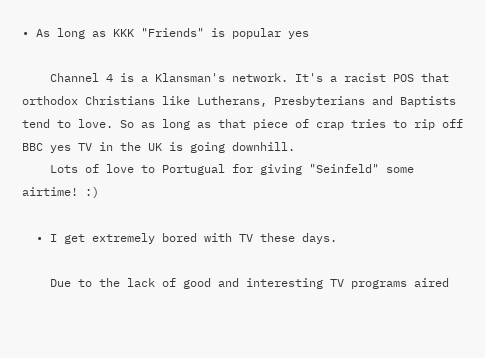• As long as KKK "Friends" is popular yes

    Channel 4 is a Klansman's network. It's a racist POS that orthodox Christians like Lutherans, Presbyterians and Baptists tend to love. So as long as that piece of crap tries to rip off BBC yes TV in the UK is going downhill.
    Lots of love to Portugual for giving "Seinfeld" some airtime! :)

  • I get extremely bored with TV these days.

    Due to the lack of good and interesting TV programs aired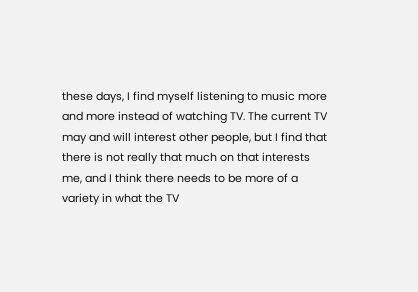these days, I find myself listening to music more and more instead of watching TV. The current TV may and will interest other people, but I find that there is not really that much on that interests me, and I think there needs to be more of a variety in what the TV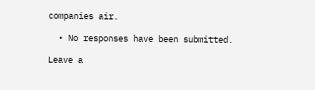companies air.

  • No responses have been submitted.

Leave a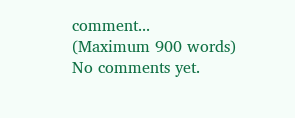comment...
(Maximum 900 words)
No comments yet.